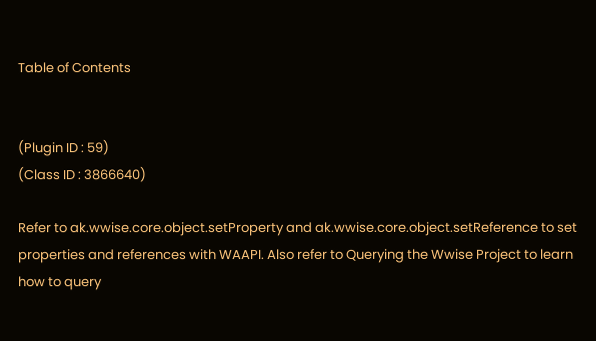Table of Contents


(Plugin ID : 59)
(Class ID : 3866640)

Refer to ak.wwise.core.object.setProperty and ak.wwise.core.object.setReference to set properties and references with WAAPI. Also refer to Querying the Wwise Project to learn how to query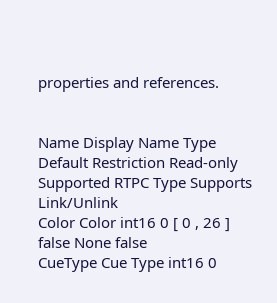properties and references.


Name Display Name Type Default Restriction Read-only Supported RTPC Type Supports Link/Unlink
Color Color int16 0 [ 0 , 26 ] false None false
CueType Cue Type int16 0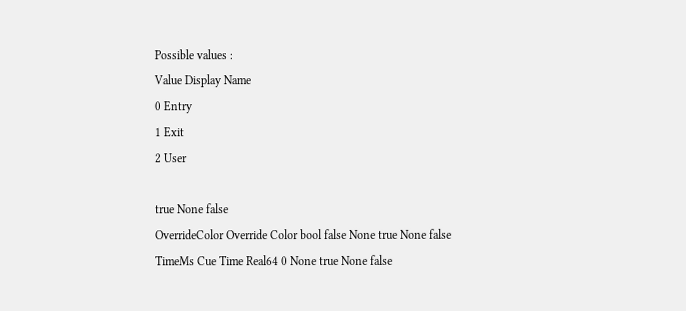Possible values :
Value Display Name
0 Entry
1 Exit
2 User

true None false
OverrideColor Override Color bool false None true None false
TimeMs Cue Time Real64 0 None true None false